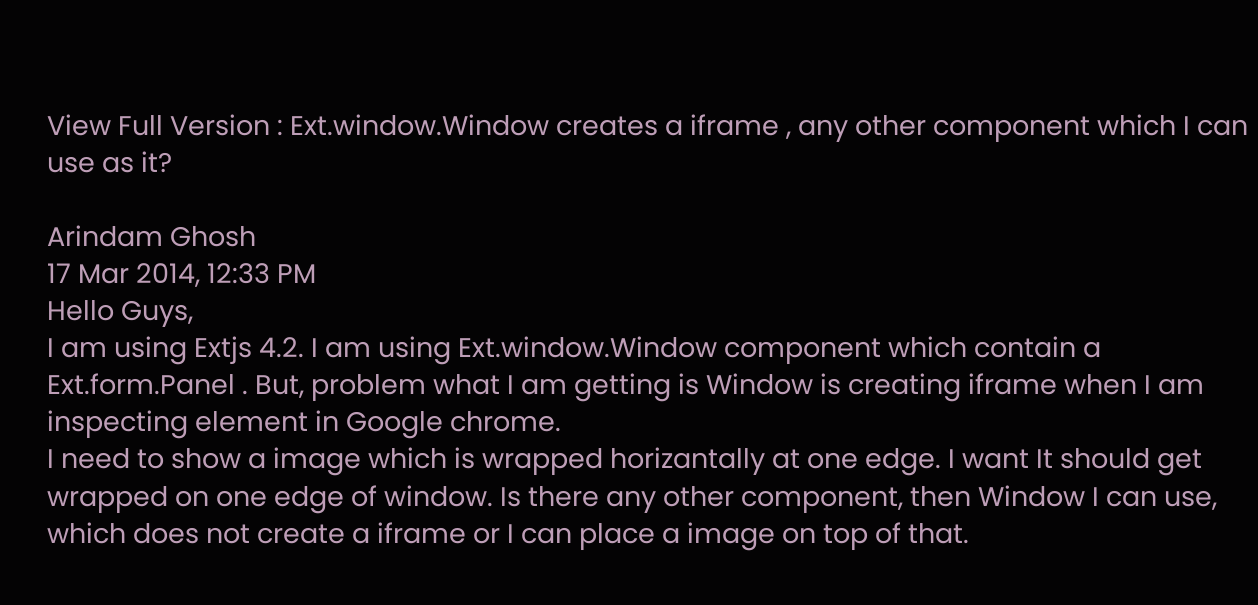View Full Version : Ext.window.Window creates a iframe , any other component which I can use as it?

Arindam Ghosh
17 Mar 2014, 12:33 PM
Hello Guys,
I am using Extjs 4.2. I am using Ext.window.Window component which contain a Ext.form.Panel . But, problem what I am getting is Window is creating iframe when I am inspecting element in Google chrome.
I need to show a image which is wrapped horizantally at one edge. I want It should get wrapped on one edge of window. Is there any other component, then Window I can use, which does not create a iframe or I can place a image on top of that.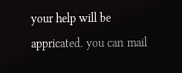your help will be appricated. you can mail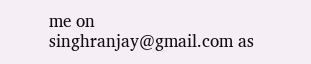me on singhranjay@gmail.com as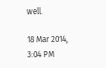well.

18 Mar 2014, 3:04 PM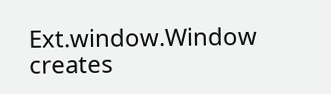Ext.window.Window creates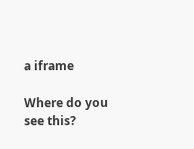a iframe

Where do you see this?